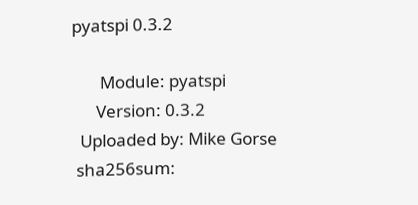pyatspi 0.3.2

       Module: pyatspi
      Version: 0.3.2
  Uploaded by: Mike Gorse
 sha256sum: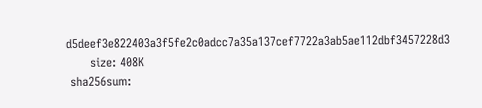d5deef3e822403a3f5fe2c0adcc7a35a137cef7722a3ab5ae112dbf3457228d3
      size: 408K
 sha256sum: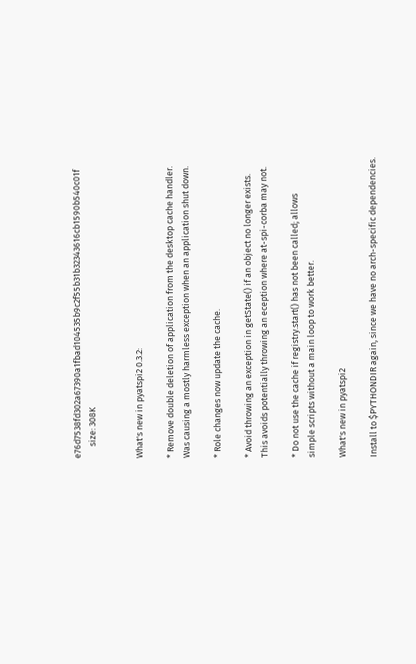e76d7538fd302a67390a1fbad104535b9c2f55b31b32343616cb1590b540c01f
      size: 308K


What's new in pyatspi2 0.3.2:

* Remove double deletion of application from the desktop cache handler.
Was causing a mostly harmless exception when an application shut down.

* Role changes now update the cache.

* Avoid throwing an exception in getState() if an object no longer exists.
This avoids potentially throwing an eception where at-spi-corba may not.

* Do not use the cache if registry.start() has not been called; allows
simple scripts without a main loop to work better.

What's new in pyatspi2

Install to $PYTHONDIR again, since we have no arch-specific dependencies.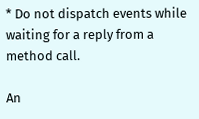* Do not dispatch events while waiting for a reply from a method call.

An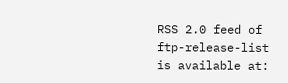RSS 2.0 feed of ftp-release-list is available at: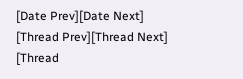[Date Prev][Date Next]   [Thread Prev][Thread Next]   [Thread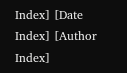Index] [Date Index] [Author Index]